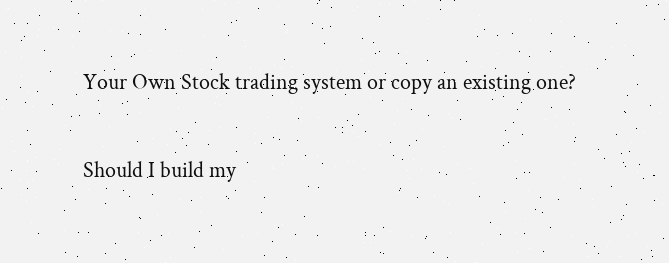Your Own Stock trading system or copy an existing one?

Should I build my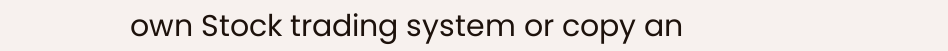own Stock trading system or copy an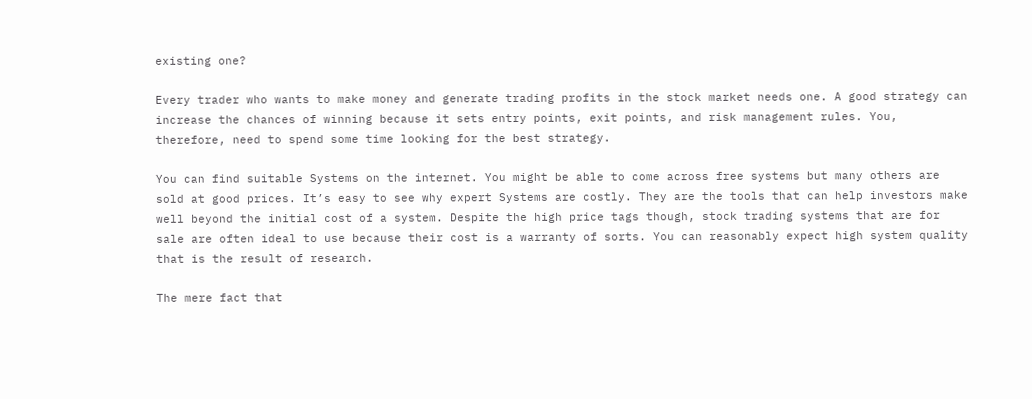existing one?

Every trader who wants to make money and generate trading profits in the stock market needs one. A good strategy can increase the chances of winning because it sets entry points, exit points, and risk management rules. You, therefore, need to spend some time looking for the best strategy.

You can find suitable Systems on the internet. You might be able to come across free systems but many others are sold at good prices. It’s easy to see why expert Systems are costly. They are the tools that can help investors make well beyond the initial cost of a system. Despite the high price tags though, stock trading systems that are for sale are often ideal to use because their cost is a warranty of sorts. You can reasonably expect high system quality that is the result of research.

The mere fact that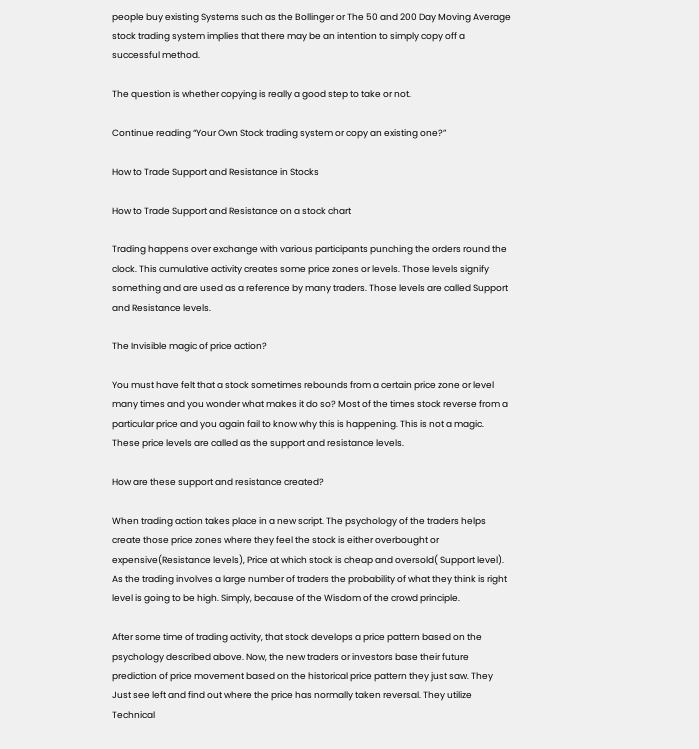people buy existing Systems such as the Bollinger or The 50 and 200 Day Moving Average stock trading system implies that there may be an intention to simply copy off a successful method.

The question is whether copying is really a good step to take or not.

Continue reading “Your Own Stock trading system or copy an existing one?”

How to Trade Support and Resistance in Stocks

How to Trade Support and Resistance on a stock chart

Trading happens over exchange with various participants punching the orders round the clock. This cumulative activity creates some price zones or levels. Those levels signify something and are used as a reference by many traders. Those levels are called Support and Resistance levels.

The Invisible magic of price action?

You must have felt that a stock sometimes rebounds from a certain price zone or level many times and you wonder what makes it do so? Most of the times stock reverse from a particular price and you again fail to know why this is happening. This is not a magic. These price levels are called as the support and resistance levels.

How are these support and resistance created?

When trading action takes place in a new script. The psychology of the traders helps create those price zones where they feel the stock is either overbought or expensive(Resistance levels), Price at which stock is cheap and oversold( Support level). As the trading involves a large number of traders the probability of what they think is right level is going to be high. Simply, because of the Wisdom of the crowd principle.

After some time of trading activity, that stock develops a price pattern based on the psychology described above. Now, the new traders or investors base their future prediction of price movement based on the historical price pattern they just saw. They Just see left and find out where the price has normally taken reversal. They utilize Technical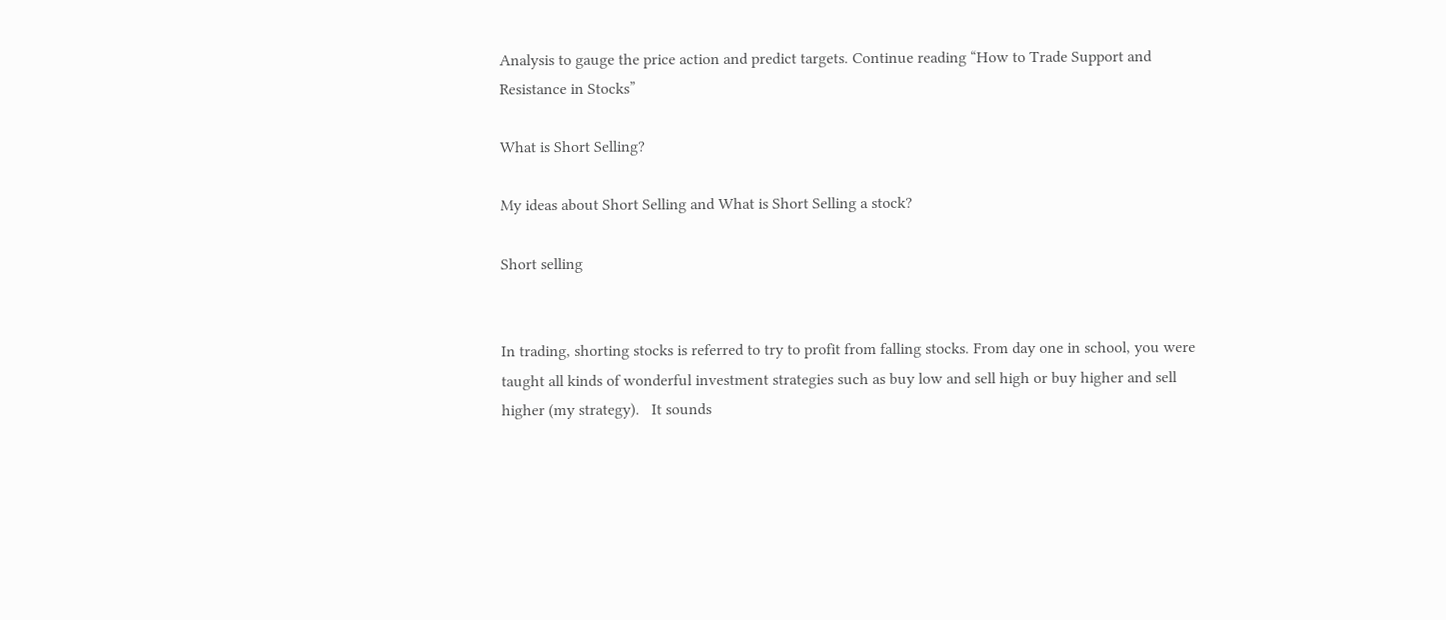Analysis to gauge the price action and predict targets. Continue reading “How to Trade Support and Resistance in Stocks”

What is Short Selling?

My ideas about Short Selling and What is Short Selling a stock?

Short selling


In trading, shorting stocks is referred to try to profit from falling stocks. From day one in school, you were taught all kinds of wonderful investment strategies such as buy low and sell high or buy higher and sell higher (my strategy).   It sounds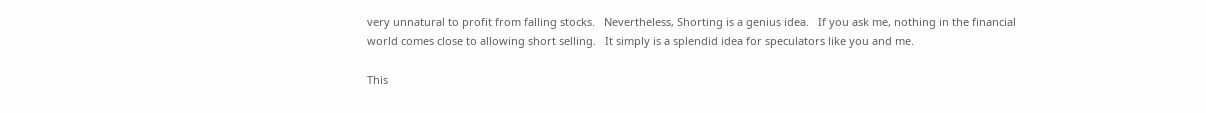very unnatural to profit from falling stocks.   Nevertheless, Shorting is a genius idea.   If you ask me, nothing in the financial world comes close to allowing short selling.   It simply is a splendid idea for speculators like you and me.

This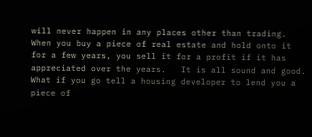will never happen in any places other than trading. When you buy a piece of real estate and hold onto it for a few years, you sell it for a profit if it has appreciated over the years.   It is all sound and good.   What if you go tell a housing developer to lend you a piece of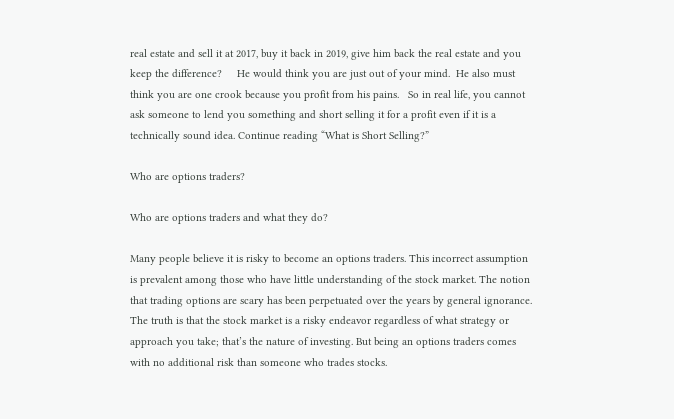real estate and sell it at 2017, buy it back in 2019, give him back the real estate and you keep the difference?     He would think you are just out of your mind.  He also must think you are one crook because you profit from his pains.   So in real life, you cannot ask someone to lend you something and short selling it for a profit even if it is a technically sound idea. Continue reading “What is Short Selling?”

Who are options traders?

Who are options traders and what they do?

Many people believe it is risky to become an options traders. This incorrect assumption is prevalent among those who have little understanding of the stock market. The notion that trading options are scary has been perpetuated over the years by general ignorance. The truth is that the stock market is a risky endeavor regardless of what strategy or approach you take; that’s the nature of investing. But being an options traders comes with no additional risk than someone who trades stocks.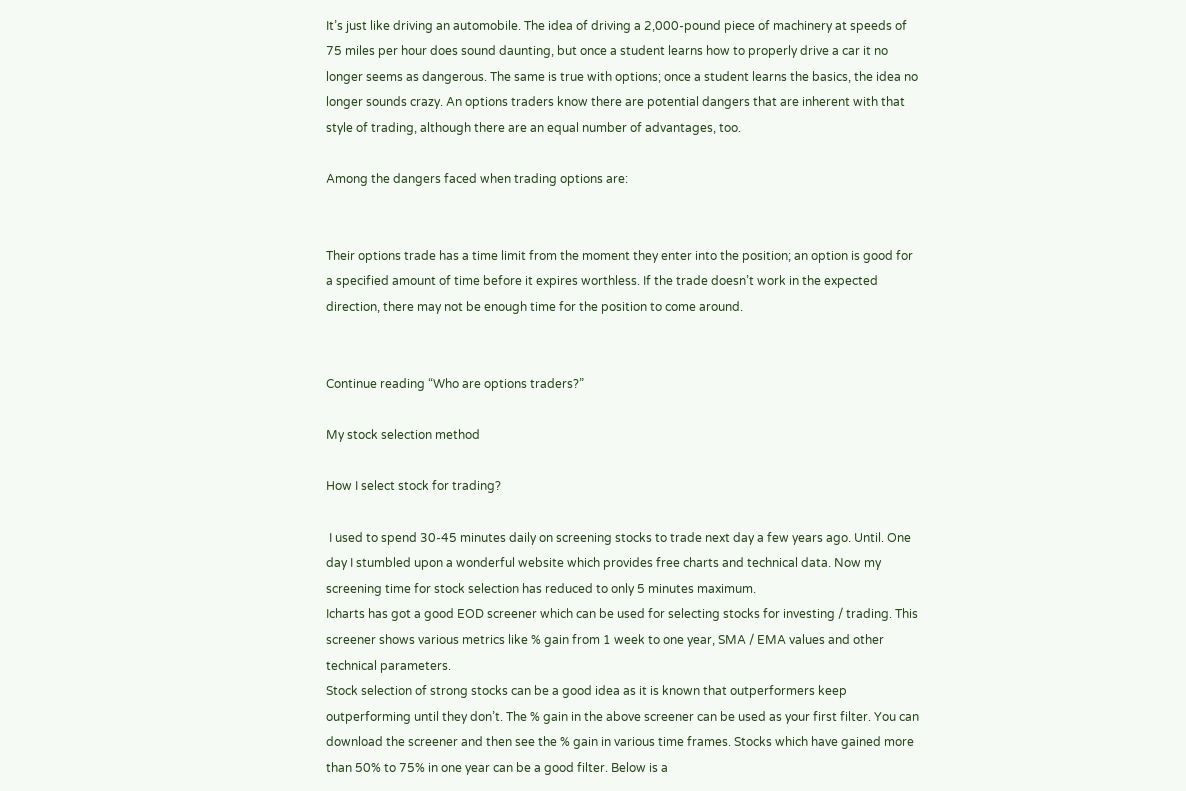It’s just like driving an automobile. The idea of driving a 2,000-pound piece of machinery at speeds of 75 miles per hour does sound daunting, but once a student learns how to properly drive a car it no longer seems as dangerous. The same is true with options; once a student learns the basics, the idea no longer sounds crazy. An options traders know there are potential dangers that are inherent with that style of trading, although there are an equal number of advantages, too.

Among the dangers faced when trading options are:


Their options trade has a time limit from the moment they enter into the position; an option is good for a specified amount of time before it expires worthless. If the trade doesn’t work in the expected direction, there may not be enough time for the position to come around.


Continue reading “Who are options traders?”

My stock selection method

How I select stock for trading?

 I used to spend 30-45 minutes daily on screening stocks to trade next day a few years ago. Until. One day I stumbled upon a wonderful website which provides free charts and technical data. Now my screening time for stock selection has reduced to only 5 minutes maximum.
Icharts has got a good EOD screener which can be used for selecting stocks for investing / trading. This screener shows various metrics like % gain from 1 week to one year, SMA / EMA values and other technical parameters.
Stock selection of strong stocks can be a good idea as it is known that outperformers keep outperforming until they don’t. The % gain in the above screener can be used as your first filter. You can download the screener and then see the % gain in various time frames. Stocks which have gained more than 50% to 75% in one year can be a good filter. Below is a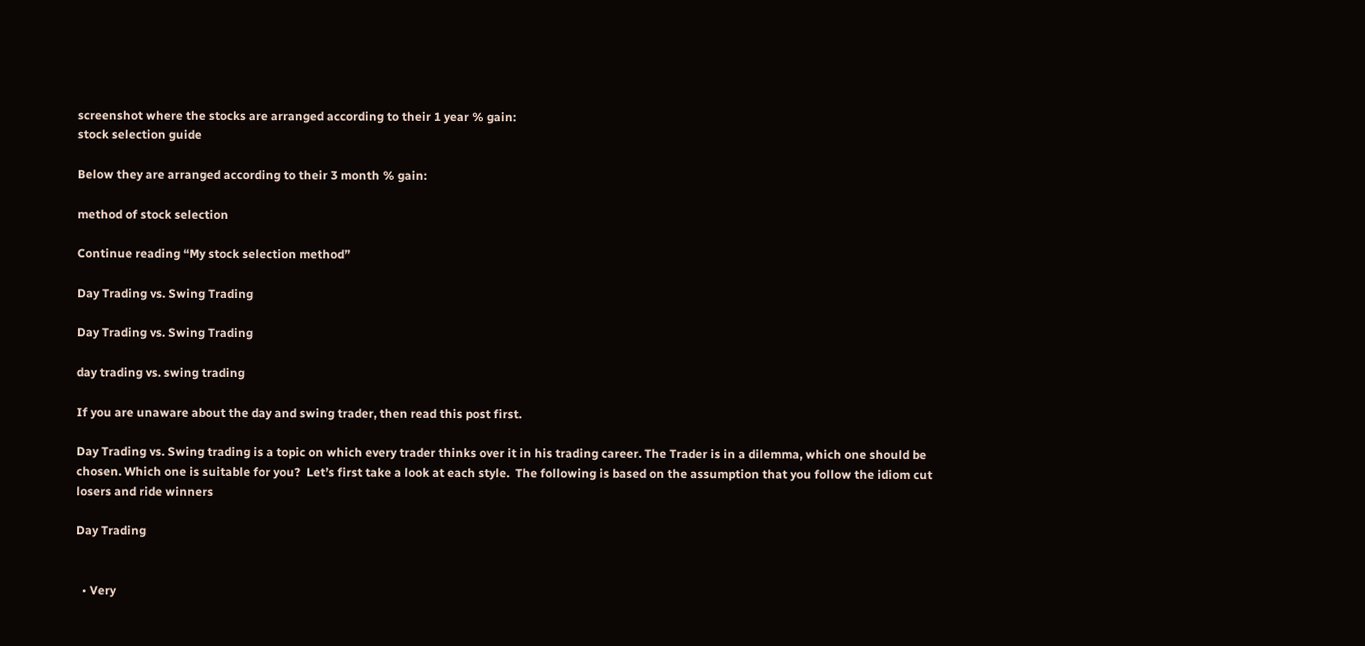screenshot where the stocks are arranged according to their 1 year % gain:
stock selection guide

Below they are arranged according to their 3 month % gain:

method of stock selection

Continue reading “My stock selection method”

Day Trading vs. Swing Trading

Day Trading vs. Swing Trading

day trading vs. swing trading

If you are unaware about the day and swing trader, then read this post first.

Day Trading vs. Swing trading is a topic on which every trader thinks over it in his trading career. The Trader is in a dilemma, which one should be chosen. Which one is suitable for you?  Let’s first take a look at each style.  The following is based on the assumption that you follow the idiom cut losers and ride winners

Day Trading


  • Very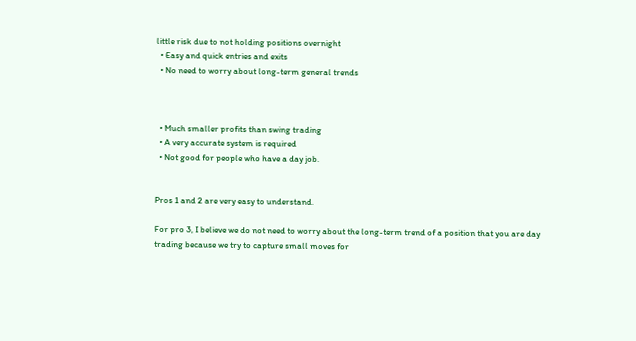little risk due to not holding positions overnight
  • Easy and quick entries and exits
  • No need to worry about long-term general trends



  • Much smaller profits than swing trading
  • A very accurate system is required
  • Not good for people who have a day job.


Pros 1 and 2 are very easy to understand.

For pro 3, I believe we do not need to worry about the long-term trend of a position that you are day trading because we try to capture small moves for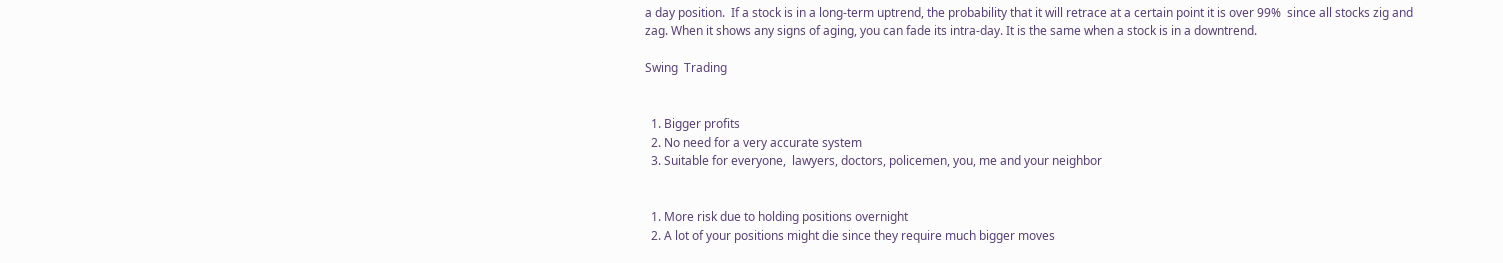a day position.  If a stock is in a long-term uptrend, the probability that it will retrace at a certain point it is over 99%  since all stocks zig and zag. When it shows any signs of aging, you can fade its intra-day. It is the same when a stock is in a downtrend.

Swing  Trading


  1. Bigger profits
  2. No need for a very accurate system
  3. Suitable for everyone,  lawyers, doctors, policemen, you, me and your neighbor


  1. More risk due to holding positions overnight
  2. A lot of your positions might die since they require much bigger moves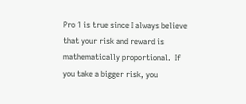Pro 1 is true since I always believe that your risk and reward is mathematically proportional.  If you take a bigger risk, you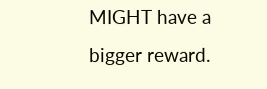MIGHT have a bigger reward.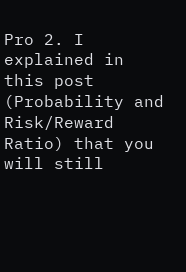Pro 2. I explained in this post (Probability and Risk/Reward Ratio) that you will still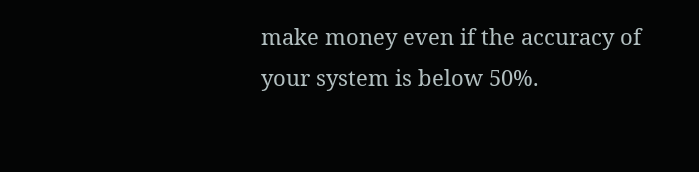make money even if the accuracy of your system is below 50%.